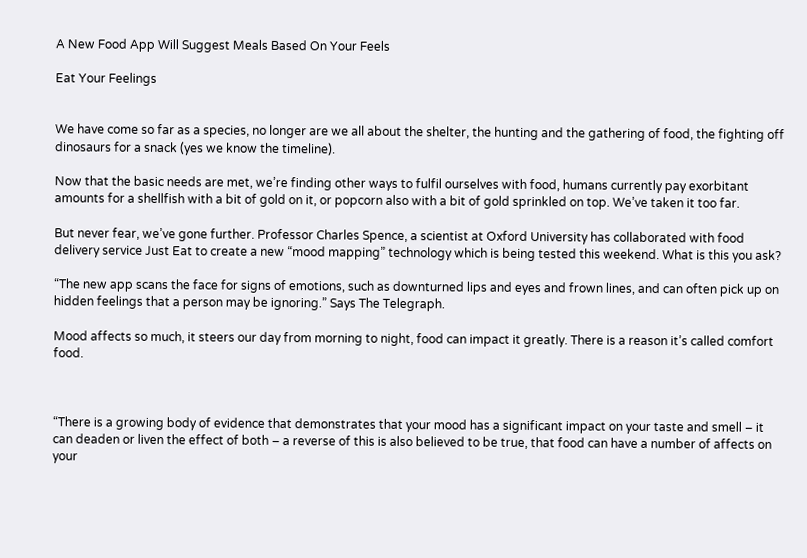A New Food App Will Suggest Meals Based On Your Feels

Eat Your Feelings


We have come so far as a species, no longer are we all about the shelter, the hunting and the gathering of food, the fighting off dinosaurs for a snack (yes we know the timeline).

Now that the basic needs are met, we’re finding other ways to fulfil ourselves with food, humans currently pay exorbitant amounts for a shellfish with a bit of gold on it, or popcorn also with a bit of gold sprinkled on top. We’ve taken it too far.

But never fear, we’ve gone further. Professor Charles Spence, a scientist at Oxford University has collaborated with food delivery service Just Eat to create a new “mood mapping” technology which is being tested this weekend. What is this you ask?

“The new app scans the face for signs of emotions, such as downturned lips and eyes and frown lines, and can often pick up on hidden feelings that a person may be ignoring.” Says The Telegraph.

Mood affects so much, it steers our day from morning to night, food can impact it greatly. There is a reason it’s called comfort food.



“There is a growing body of evidence that demonstrates that your mood has a significant impact on your taste and smell – it can deaden or liven the effect of both – a reverse of this is also believed to be true, that food can have a number of affects on your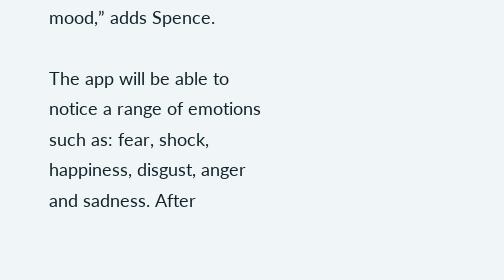mood,” adds Spence.

The app will be able to notice a range of emotions such as: fear, shock, happiness, disgust, anger and sadness. After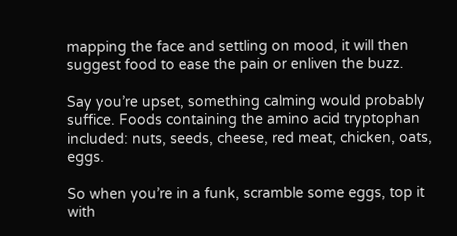mapping the face and settling on mood, it will then suggest food to ease the pain or enliven the buzz.

Say you’re upset, something calming would probably suffice. Foods containing the amino acid tryptophan included: nuts, seeds, cheese, red meat, chicken, oats, eggs.

So when you’re in a funk, scramble some eggs, top it with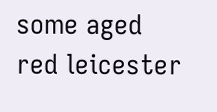some aged red leicester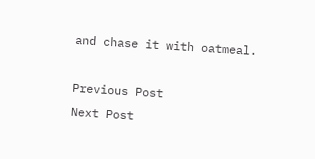and chase it with oatmeal.

Previous Post
Next Post